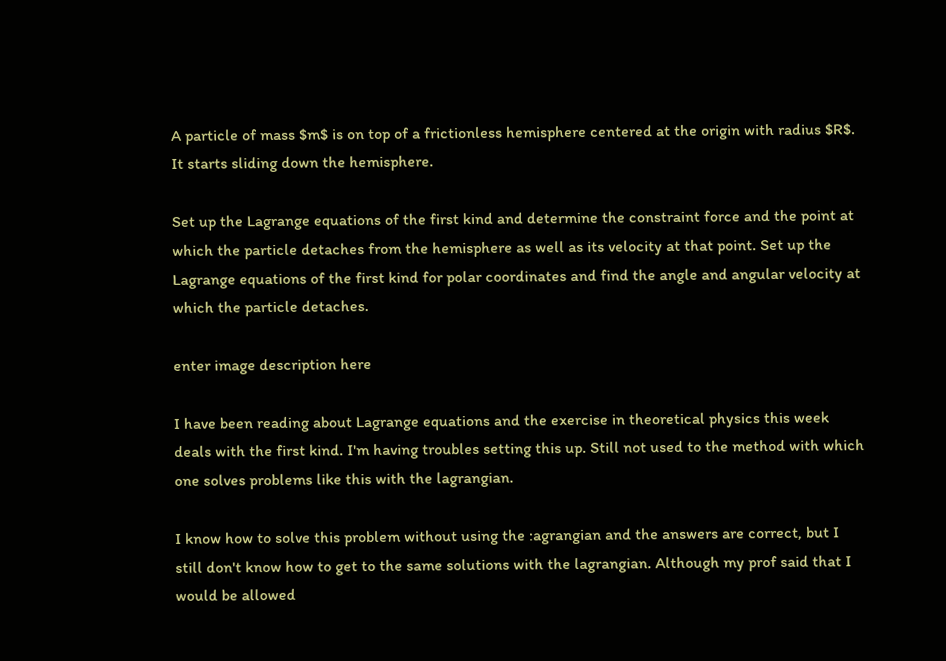A particle of mass $m$ is on top of a frictionless hemisphere centered at the origin with radius $R$. It starts sliding down the hemisphere.

Set up the Lagrange equations of the first kind and determine the constraint force and the point at which the particle detaches from the hemisphere as well as its velocity at that point. Set up the Lagrange equations of the first kind for polar coordinates and find the angle and angular velocity at which the particle detaches.

enter image description here

I have been reading about Lagrange equations and the exercise in theoretical physics this week deals with the first kind. I'm having troubles setting this up. Still not used to the method with which one solves problems like this with the lagrangian.

I know how to solve this problem without using the :agrangian and the answers are correct, but I still don't know how to get to the same solutions with the lagrangian. Although my prof said that I would be allowed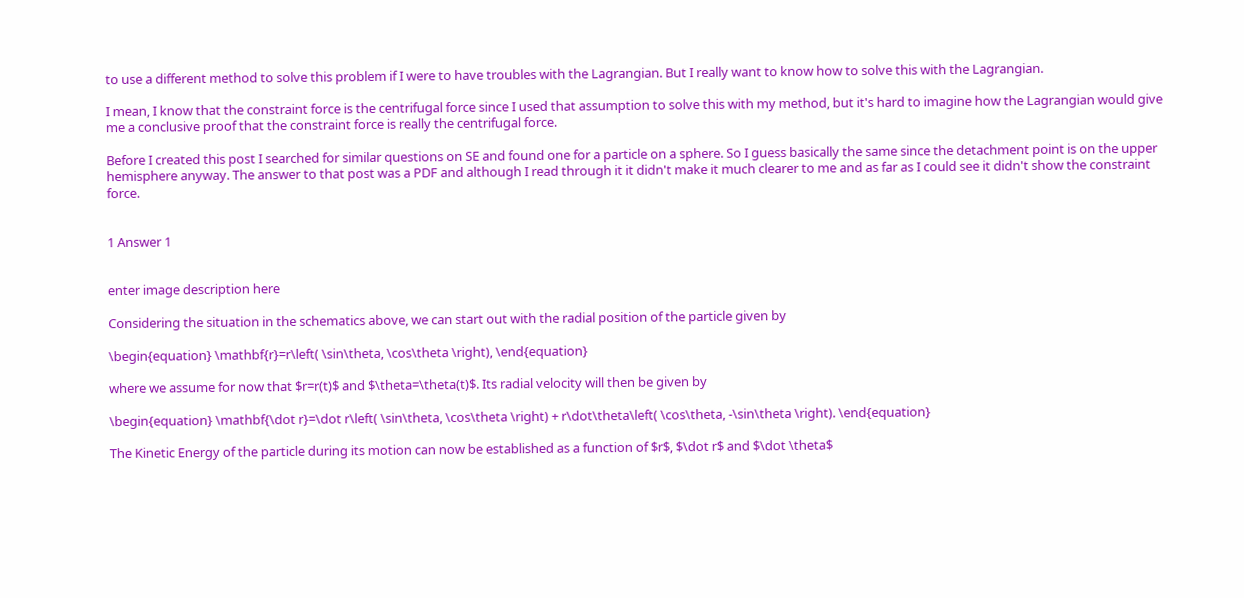to use a different method to solve this problem if I were to have troubles with the Lagrangian. But I really want to know how to solve this with the Lagrangian.

I mean, I know that the constraint force is the centrifugal force since I used that assumption to solve this with my method, but it's hard to imagine how the Lagrangian would give me a conclusive proof that the constraint force is really the centrifugal force.

Before I created this post I searched for similar questions on SE and found one for a particle on a sphere. So I guess basically the same since the detachment point is on the upper hemisphere anyway. The answer to that post was a PDF and although I read through it it didn't make it much clearer to me and as far as I could see it didn't show the constraint force.


1 Answer 1


enter image description here

Considering the situation in the schematics above, we can start out with the radial position of the particle given by

\begin{equation} \mathbf{r}=r\left( \sin\theta, \cos\theta \right), \end{equation}

where we assume for now that $r=r(t)$ and $\theta=\theta(t)$. Its radial velocity will then be given by

\begin{equation} \mathbf{\dot r}=\dot r\left( \sin\theta, \cos\theta \right) + r\dot\theta\left( \cos\theta, -\sin\theta \right). \end{equation}

The Kinetic Energy of the particle during its motion can now be established as a function of $r$, $\dot r$ and $\dot \theta$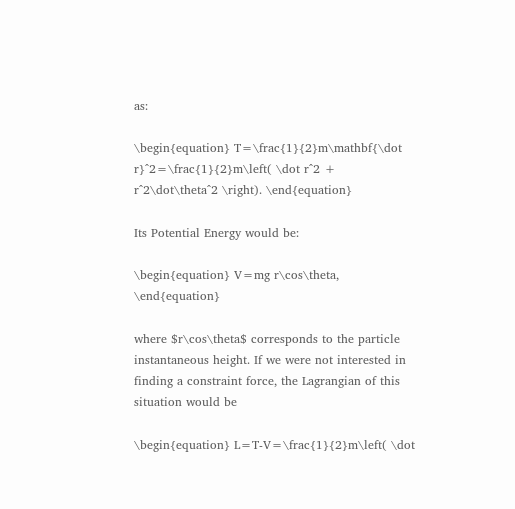as:

\begin{equation} T=\frac{1}{2}m\mathbf{\dot r}^2=\frac{1}{2}m\left( \dot r^2 + r^2\dot\theta^2 \right). \end{equation}

Its Potential Energy would be:

\begin{equation} V=mg r\cos\theta, \end{equation}

where $r\cos\theta$ corresponds to the particle instantaneous height. If we were not interested in finding a constraint force, the Lagrangian of this situation would be

\begin{equation} L=T-V=\frac{1}{2}m\left( \dot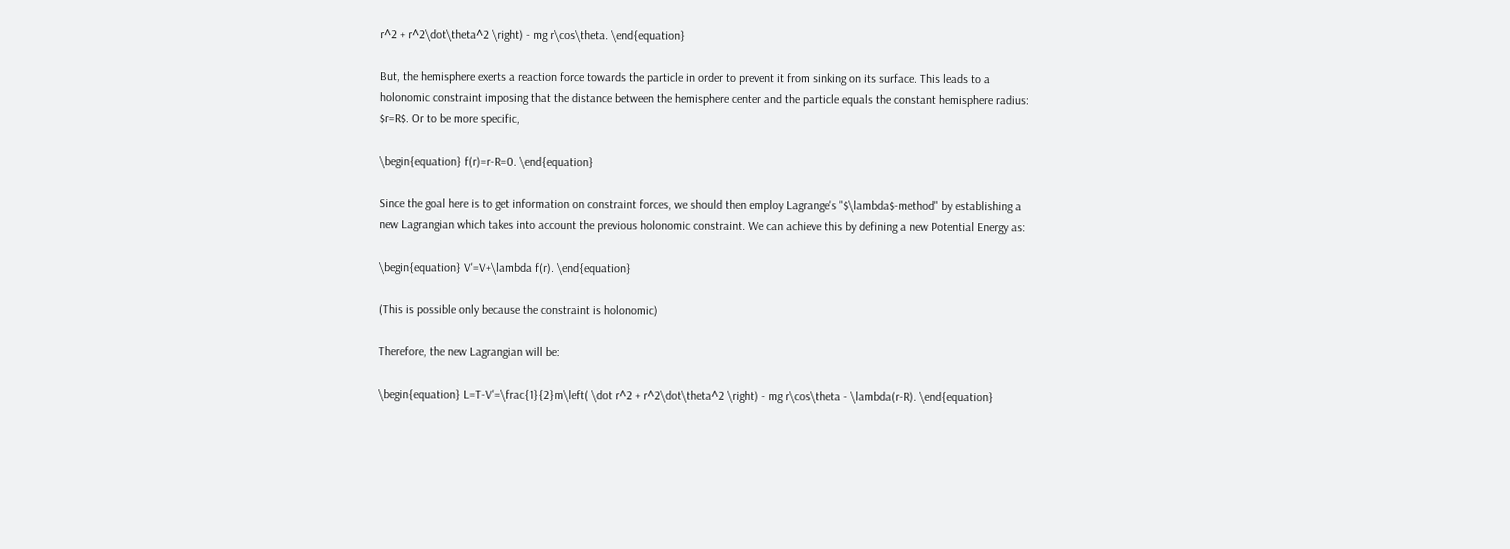r^2 + r^2\dot\theta^2 \right) - mg r\cos\theta. \end{equation}

But, the hemisphere exerts a reaction force towards the particle in order to prevent it from sinking on its surface. This leads to a holonomic constraint imposing that the distance between the hemisphere center and the particle equals the constant hemisphere radius: $r=R$. Or to be more specific,

\begin{equation} f(r)=r-R=0. \end{equation}

Since the goal here is to get information on constraint forces, we should then employ Lagrange's "$\lambda$-method" by establishing a new Lagrangian which takes into account the previous holonomic constraint. We can achieve this by defining a new Potential Energy as:

\begin{equation} V'=V+\lambda f(r). \end{equation}

(This is possible only because the constraint is holonomic)

Therefore, the new Lagrangian will be:

\begin{equation} L=T-V'=\frac{1}{2}m\left( \dot r^2 + r^2\dot\theta^2 \right) - mg r\cos\theta - \lambda(r-R). \end{equation}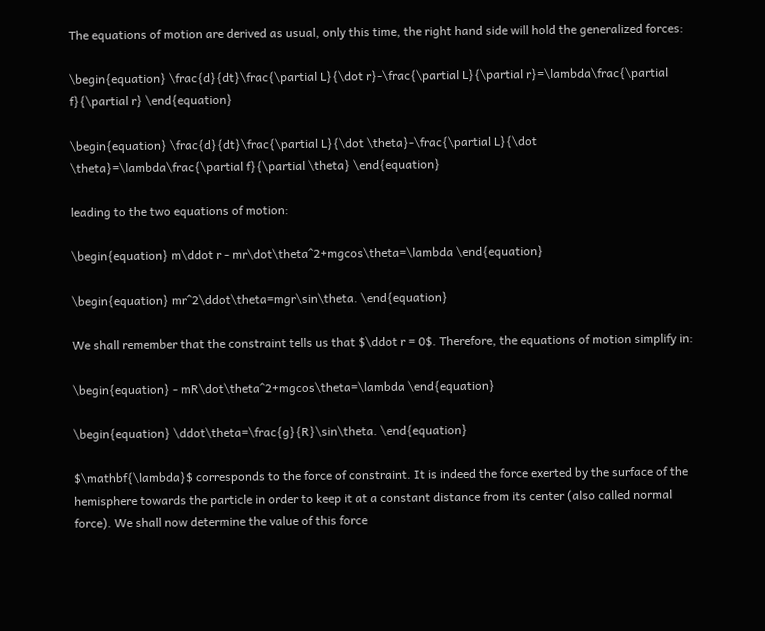The equations of motion are derived as usual, only this time, the right hand side will hold the generalized forces:

\begin{equation} \frac{d}{dt}\frac{\partial L}{\dot r}-\frac{\partial L}{\partial r}=\lambda\frac{\partial f}{\partial r} \end{equation}

\begin{equation} \frac{d}{dt}\frac{\partial L}{\dot \theta}-\frac{\partial L}{\dot \theta}=\lambda\frac{\partial f}{\partial \theta} \end{equation}

leading to the two equations of motion:

\begin{equation} m\ddot r - mr\dot\theta^2+mgcos\theta=\lambda \end{equation}

\begin{equation} mr^2\ddot\theta=mgr\sin\theta. \end{equation}

We shall remember that the constraint tells us that $\ddot r = 0$. Therefore, the equations of motion simplify in:

\begin{equation} - mR\dot\theta^2+mgcos\theta=\lambda \end{equation}

\begin{equation} \ddot\theta=\frac{g}{R}\sin\theta. \end{equation}

$\mathbf{\lambda}$ corresponds to the force of constraint. It is indeed the force exerted by the surface of the hemisphere towards the particle in order to keep it at a constant distance from its center (also called normal force). We shall now determine the value of this force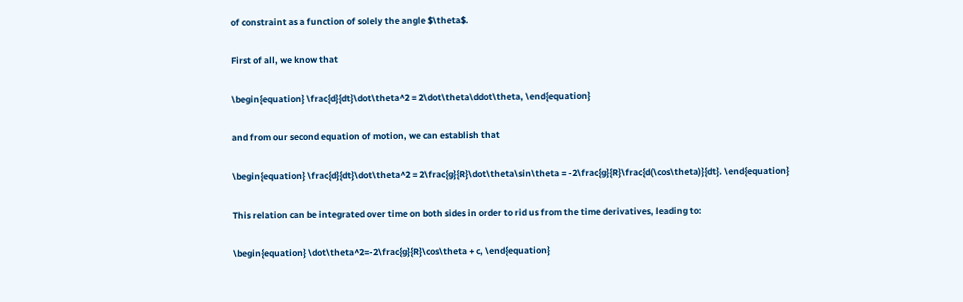of constraint as a function of solely the angle $\theta$.

First of all, we know that

\begin{equation} \frac{d}{dt}\dot\theta^2 = 2\dot\theta\ddot\theta, \end{equation}

and from our second equation of motion, we can establish that

\begin{equation} \frac{d}{dt}\dot\theta^2 = 2\frac{g}{R}\dot\theta\sin\theta = -2\frac{g}{R}\frac{d(\cos\theta)}{dt}. \end{equation}

This relation can be integrated over time on both sides in order to rid us from the time derivatives, leading to:

\begin{equation} \dot\theta^2=-2\frac{g}{R}\cos\theta + c, \end{equation}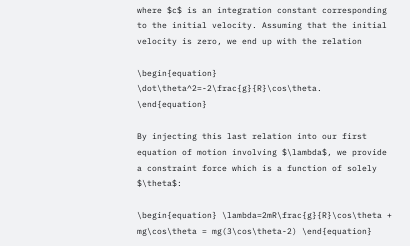where $c$ is an integration constant corresponding to the initial velocity. Assuming that the initial velocity is zero, we end up with the relation

\begin{equation} \dot\theta^2=-2\frac{g}{R}\cos\theta. \end{equation}

By injecting this last relation into our first equation of motion involving $\lambda$, we provide a constraint force which is a function of solely $\theta$:

\begin{equation} \lambda=2mR\frac{g}{R}\cos\theta + mg\cos\theta = mg(3\cos\theta-2) \end{equation}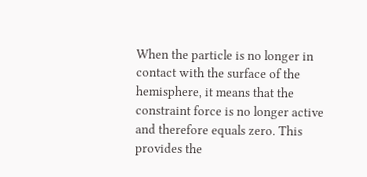When the particle is no longer in contact with the surface of the hemisphere, it means that the constraint force is no longer active and therefore equals zero. This provides the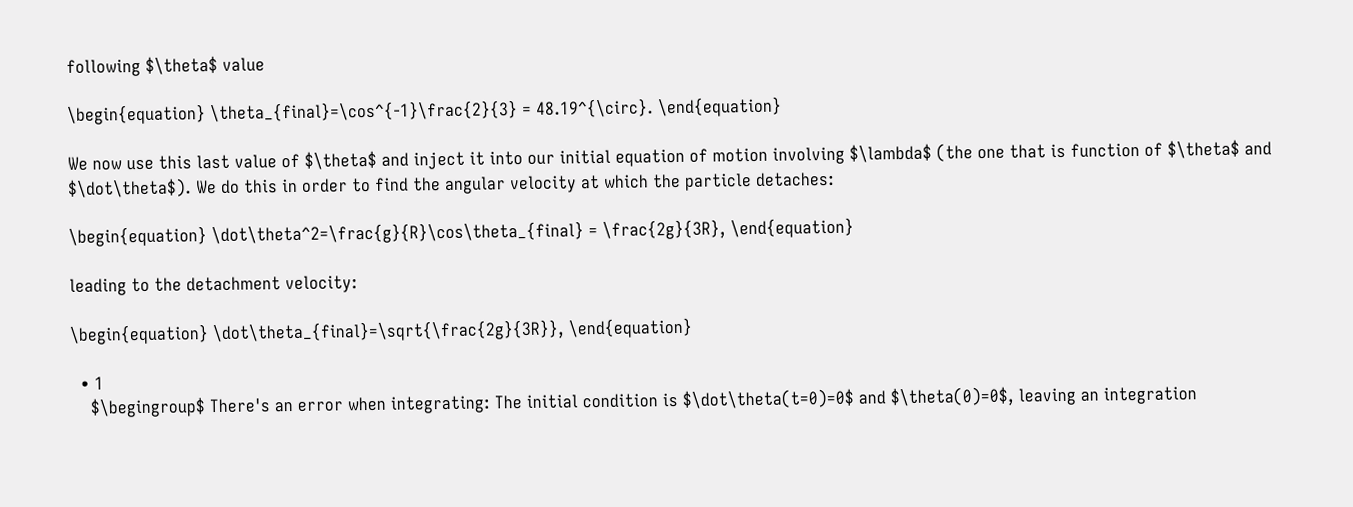following $\theta$ value

\begin{equation} \theta_{final}=\cos^{-1}\frac{2}{3} = 48.19^{\circ}. \end{equation}

We now use this last value of $\theta$ and inject it into our initial equation of motion involving $\lambda$ (the one that is function of $\theta$ and $\dot\theta$). We do this in order to find the angular velocity at which the particle detaches:

\begin{equation} \dot\theta^2=\frac{g}{R}\cos\theta_{final} = \frac{2g}{3R}, \end{equation}

leading to the detachment velocity:

\begin{equation} \dot\theta_{final}=\sqrt{\frac{2g}{3R}}, \end{equation}

  • 1
    $\begingroup$ There's an error when integrating: The initial condition is $\dot\theta(t=0)=0$ and $\theta(0)=0$, leaving an integration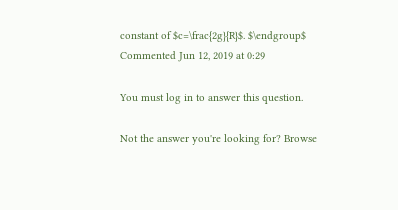constant of $c=\frac{2g}{R}$. $\endgroup$ Commented Jun 12, 2019 at 0:29

You must log in to answer this question.

Not the answer you're looking for? Browse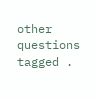other questions tagged .